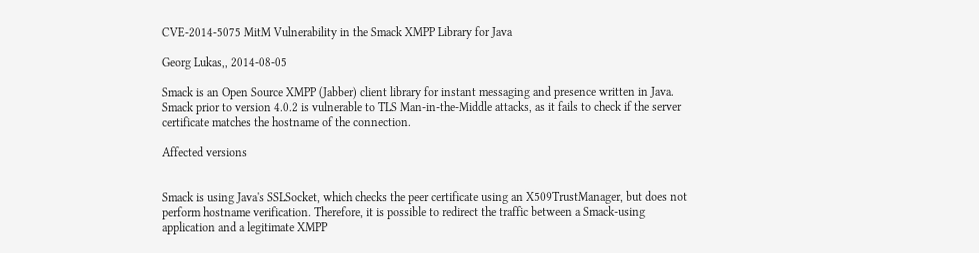CVE-2014-5075 MitM Vulnerability in the Smack XMPP Library for Java

Georg Lukas,, 2014-08-05

Smack is an Open Source XMPP (Jabber) client library for instant messaging and presence written in Java. Smack prior to version 4.0.2 is vulnerable to TLS Man-in-the-Middle attacks, as it fails to check if the server certificate matches the hostname of the connection.

Affected versions


Smack is using Java's SSLSocket, which checks the peer certificate using an X509TrustManager, but does not perform hostname verification. Therefore, it is possible to redirect the traffic between a Smack-using application and a legitimate XMPP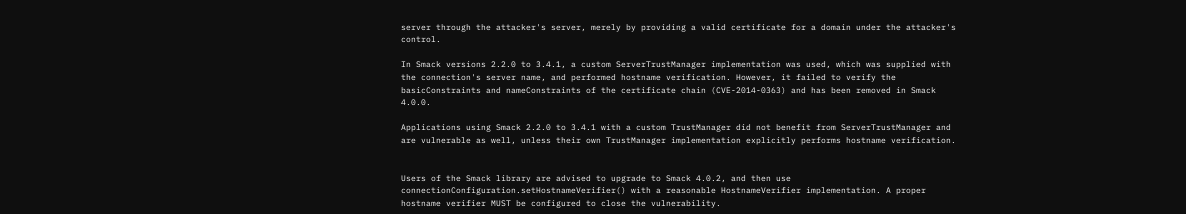server through the attacker's server, merely by providing a valid certificate for a domain under the attacker's control.

In Smack versions 2.2.0 to 3.4.1, a custom ServerTrustManager implementation was used, which was supplied with the connection's server name, and performed hostname verification. However, it failed to verify the basicConstraints and nameConstraints of the certificate chain (CVE-2014-0363) and has been removed in Smack 4.0.0.

Applications using Smack 2.2.0 to 3.4.1 with a custom TrustManager did not benefit from ServerTrustManager and are vulnerable as well, unless their own TrustManager implementation explicitly performs hostname verification.


Users of the Smack library are advised to upgrade to Smack 4.0.2, and then use connectionConfiguration.setHostnameVerifier() with a reasonable HostnameVerifier implementation. A proper hostname verifier MUST be configured to close the vulnerability.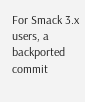For Smack 3.x users, a backported commit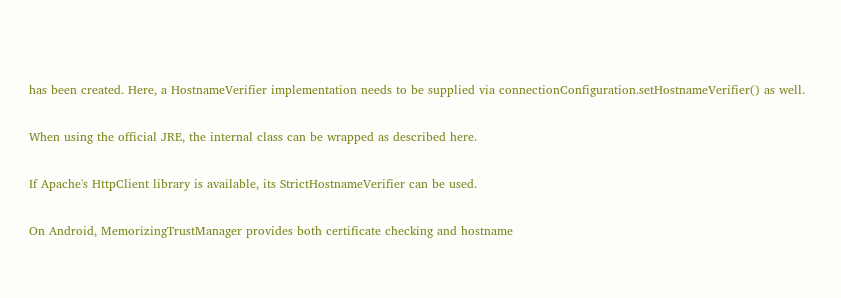has been created. Here, a HostnameVerifier implementation needs to be supplied via connectionConfiguration.setHostnameVerifier() as well.

When using the official JRE, the internal class can be wrapped as described here.

If Apache's HttpClient library is available, its StrictHostnameVerifier can be used.

On Android, MemorizingTrustManager provides both certificate checking and hostname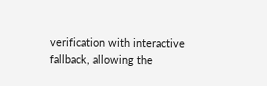verification with interactive fallback, allowing the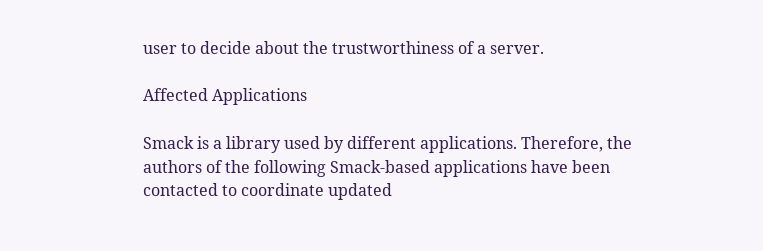user to decide about the trustworthiness of a server.

Affected Applications

Smack is a library used by different applications. Therefore, the authors of the following Smack-based applications have been contacted to coordinate updated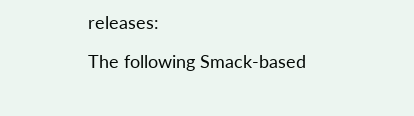releases:

The following Smack-based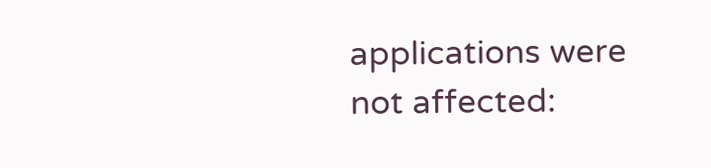applications were not affected: